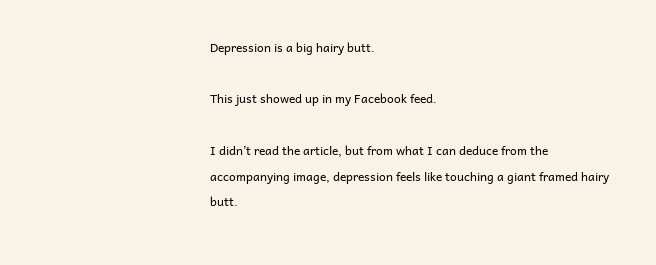Depression is a big hairy butt.

This just showed up in my Facebook feed.

I didn’t read the article, but from what I can deduce from the accompanying image, depression feels like touching a giant framed hairy butt.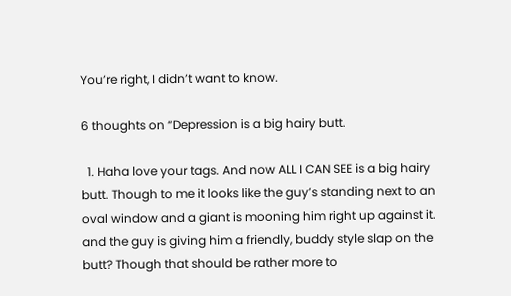You’re right, I didn’t want to know.

6 thoughts on “Depression is a big hairy butt.

  1. Haha love your tags. And now ALL I CAN SEE is a big hairy butt. Though to me it looks like the guy’s standing next to an oval window and a giant is mooning him right up against it. and the guy is giving him a friendly, buddy style slap on the butt? Though that should be rather more to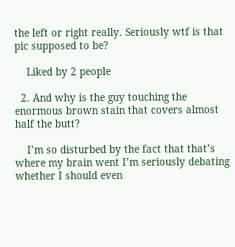the left or right really. Seriously wtf is that pic supposed to be?

    Liked by 2 people

  2. And why is the guy touching the enormous brown stain that covers almost half the butt?

    I’m so disturbed by the fact that that’s where my brain went I’m seriously debating whether I should even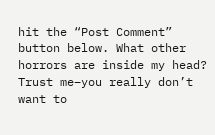hit the “Post Comment” button below. What other horrors are inside my head? Trust me–you really don’t want to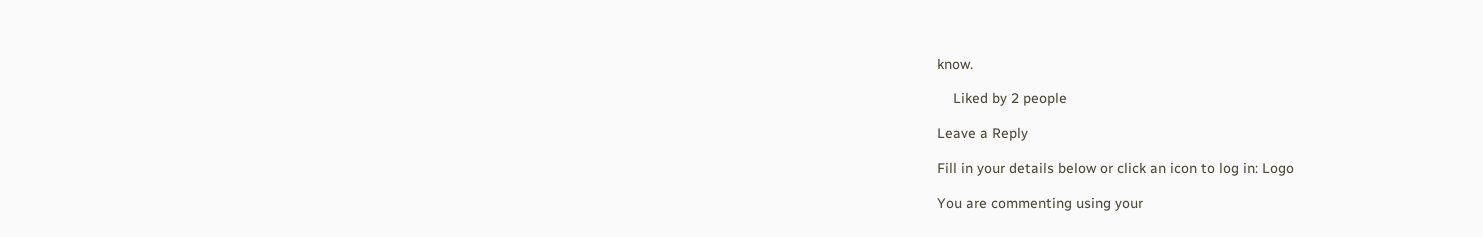know.

    Liked by 2 people

Leave a Reply

Fill in your details below or click an icon to log in: Logo

You are commenting using your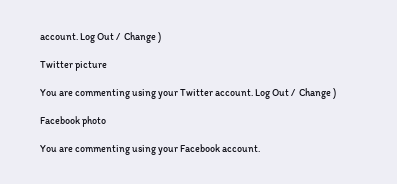account. Log Out /  Change )

Twitter picture

You are commenting using your Twitter account. Log Out /  Change )

Facebook photo

You are commenting using your Facebook account.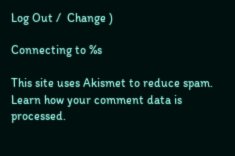Log Out /  Change )

Connecting to %s

This site uses Akismet to reduce spam. Learn how your comment data is processed.